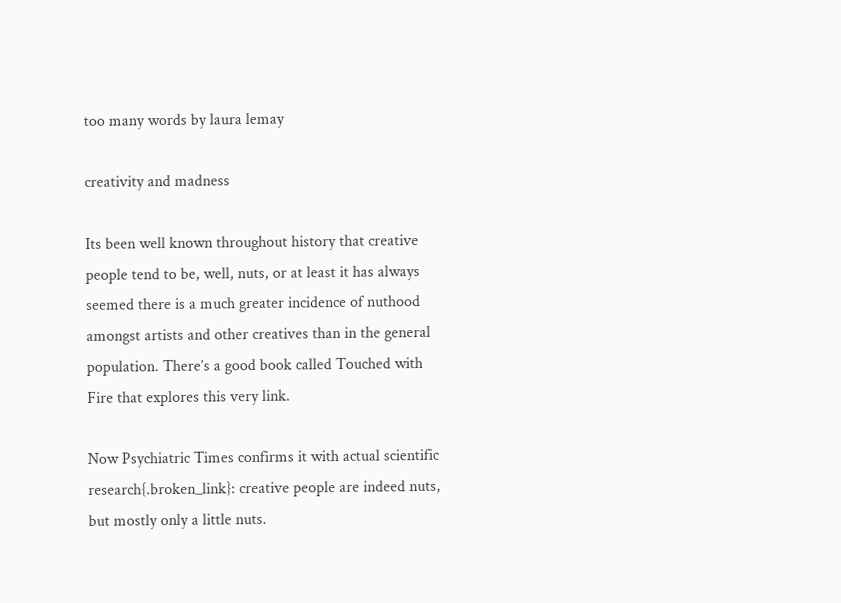too many words by laura lemay

creativity and madness

Its been well known throughout history that creative people tend to be, well, nuts, or at least it has always seemed there is a much greater incidence of nuthood amongst artists and other creatives than in the general population. There’s a good book called Touched with Fire that explores this very link.

Now Psychiatric Times confirms it with actual scientific research{.broken_link}: creative people are indeed nuts, but mostly only a little nuts.